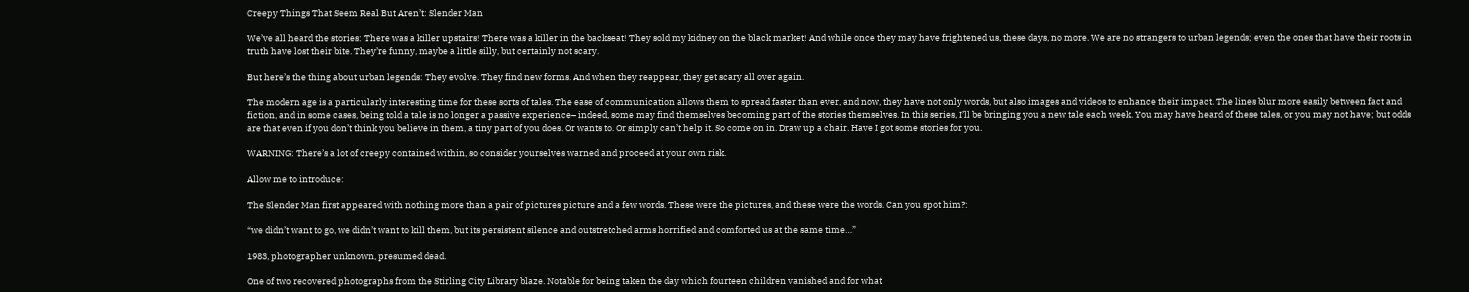Creepy Things That Seem Real But Aren’t: Slender Man

We’ve all heard the stories: There was a killer upstairs! There was a killer in the backseat! They sold my kidney on the black market! And while once they may have frightened us, these days, no more. We are no strangers to urban legends; even the ones that have their roots in truth have lost their bite. They’re funny, maybe a little silly, but certainly not scary.

But here’s the thing about urban legends: They evolve. They find new forms. And when they reappear, they get scary all over again.

The modern age is a particularly interesting time for these sorts of tales. The ease of communication allows them to spread faster than ever, and now, they have not only words, but also images and videos to enhance their impact. The lines blur more easily between fact and fiction, and in some cases, being told a tale is no longer a passive experience– indeed, some may find themselves becoming part of the stories themselves. In this series, I’ll be bringing you a new tale each week. You may have heard of these tales, or you may not have; but odds are that even if you don’t think you believe in them, a tiny part of you does. Or wants to. Or simply can’t help it. So come on in. Draw up a chair. Have I got some stories for you.

WARNING: There’s a lot of creepy contained within, so consider yourselves warned and proceed at your own risk.

Allow me to introduce:

The Slender Man first appeared with nothing more than a pair of pictures picture and a few words. These were the pictures, and these were the words. Can you spot him?:

“we didn’t want to go, we didn’t want to kill them, but its persistent silence and outstretched arms horrified and comforted us at the same time…”

1983, photographer unknown, presumed dead.

One of two recovered photographs from the Stirling City Library blaze. Notable for being taken the day which fourteen children vanished and for what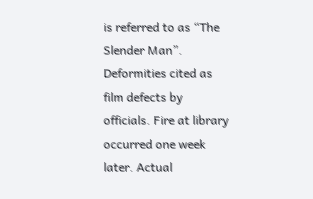is referred to as “The Slender Man”. Deformities cited as film defects by officials. Fire at library occurred one week later. Actual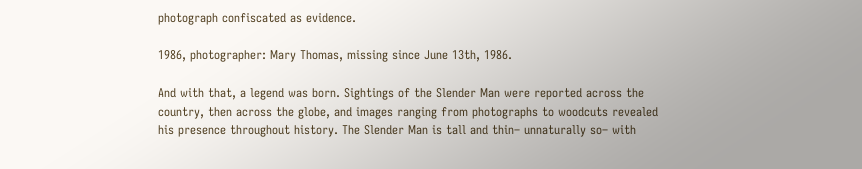photograph confiscated as evidence.

1986, photographer: Mary Thomas, missing since June 13th, 1986.

And with that, a legend was born. Sightings of the Slender Man were reported across the country, then across the globe, and images ranging from photographs to woodcuts revealed his presence throughout history. The Slender Man is tall and thin– unnaturally so– with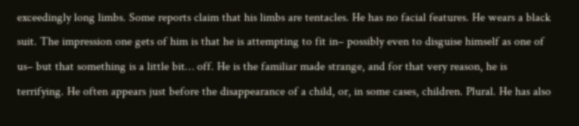exceedingly long limbs. Some reports claim that his limbs are tentacles. He has no facial features. He wears a black suit. The impression one gets of him is that he is attempting to fit in– possibly even to disguise himself as one of us– but that something is a little bit… off. He is the familiar made strange, and for that very reason, he is terrifying. He often appears just before the disappearance of a child, or, in some cases, children. Plural. He has also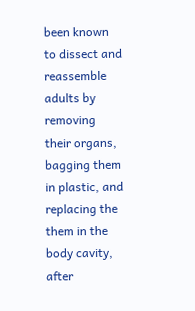been known to dissect and reassemble adults by removing their organs, bagging them in plastic, and replacing the them in the body cavity, after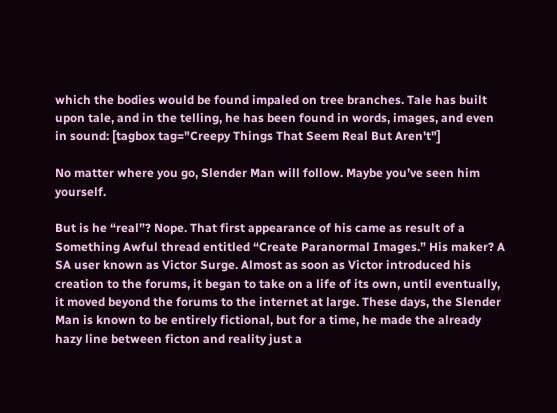which the bodies would be found impaled on tree branches. Tale has built upon tale, and in the telling, he has been found in words, images, and even in sound: [tagbox tag="Creepy Things That Seem Real But Aren't"]

No matter where you go, Slender Man will follow. Maybe you’ve seen him yourself.

But is he “real”? Nope. That first appearance of his came as result of a Something Awful thread entitled “Create Paranormal Images.” His maker? A SA user known as Victor Surge. Almost as soon as Victor introduced his creation to the forums, it began to take on a life of its own, until eventually, it moved beyond the forums to the internet at large. These days, the Slender Man is known to be entirely fictional, but for a time, he made the already hazy line between ficton and reality just a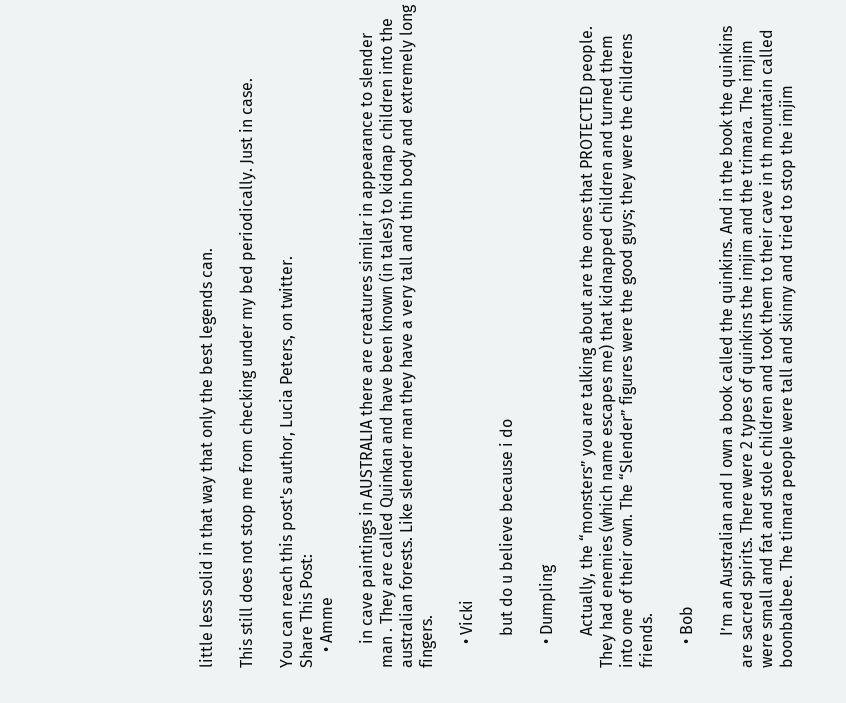little less solid in that way that only the best legends can.

This still does not stop me from checking under my bed periodically. Just in case.

You can reach this post's author, Lucia Peters, on twitter.
Share This Post:
    • Amme

      in cave paintings in AUSTRALIA there are creatures similar in appearance to slender man . They are called Quinkan and have been known (in tales) to kidnap children into the australian forests. Like slender man they have a very tall and thin body and extremely long fingers.

      • Vicki

        but do u believe because i do

      • Dumpling

        Actually, the “monsters” you are talking about are the ones that PROTECTED people. They had enemies (which name escapes me) that kidnapped children and turned them into one of their own. The “Slender” figures were the good guys; they were the childrens friends.

      • Bob

        I’m an Australian and I own a book called the quinkins. And in the book the quinkins are sacred spirits. There were 2 types of quinkins the imjim and the trimara. The imjim were small and fat and stole children and took them to their cave in th mountain called boonbalbee. The timara people were tall and skinny and tried to stop the imjim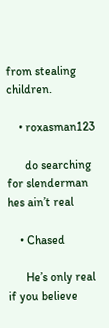from stealing children.

    • roxasman123

      do searching for slenderman hes ain’t real

    • Chased

      He’s only real if you believe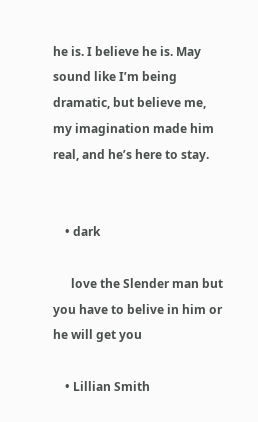he is. I believe he is. May sound like I’m being dramatic, but believe me, my imagination made him real, and he’s here to stay.


    • dark

      love the Slender man but you have to belive in him or he will get you

    • Lillian Smith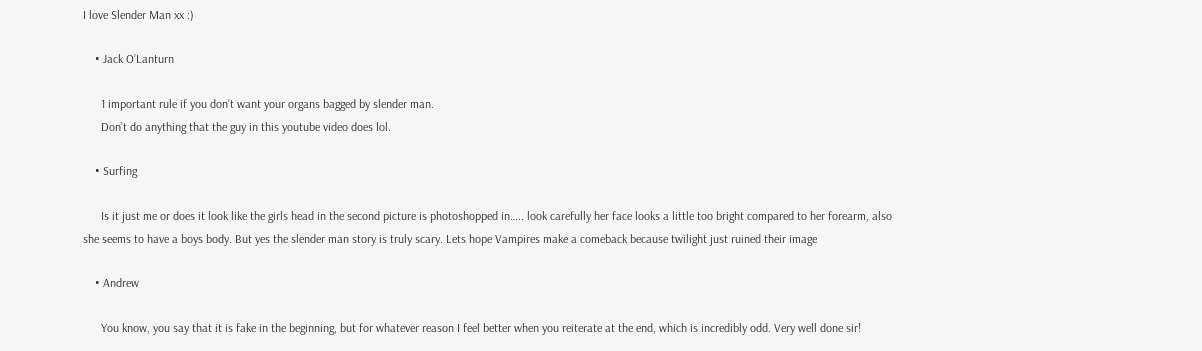I love Slender Man xx :)

    • Jack O’Lanturn

      1 important rule if you don’t want your organs bagged by slender man.
      Don’t do anything that the guy in this youtube video does lol.

    • Surfing

      Is it just me or does it look like the girls head in the second picture is photoshopped in….. look carefully her face looks a little too bright compared to her forearm, also she seems to have a boys body. But yes the slender man story is truly scary. Lets hope Vampires make a comeback because twilight just ruined their image

    • Andrew

      You know, you say that it is fake in the beginning, but for whatever reason I feel better when you reiterate at the end, which is incredibly odd. Very well done sir!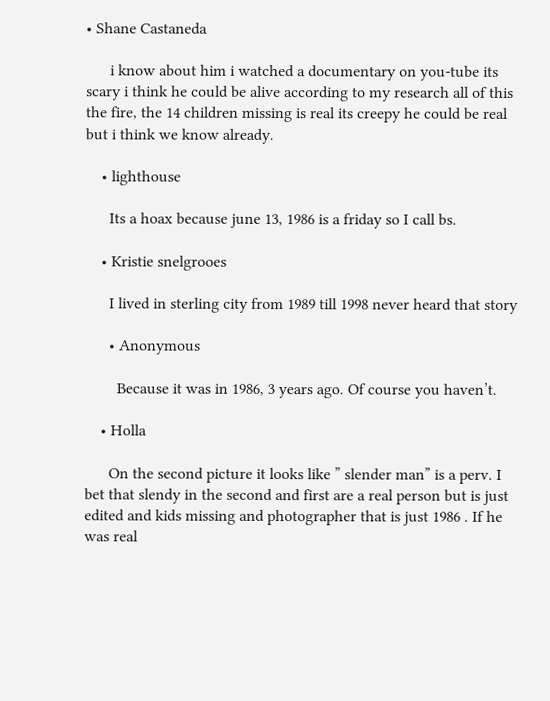• Shane Castaneda

      i know about him i watched a documentary on you-tube its scary i think he could be alive according to my research all of this the fire, the 14 children missing is real its creepy he could be real but i think we know already.

    • lighthouse

      Its a hoax because june 13, 1986 is a friday so I call bs.

    • Kristie snelgrooes

      I lived in sterling city from 1989 till 1998 never heard that story

      • Anonymous

        Because it was in 1986, 3 years ago. Of course you haven’t.

    • Holla

      On the second picture it looks like ” slender man” is a perv. I bet that slendy in the second and first are a real person but is just edited and kids missing and photographer that is just 1986 . If he was real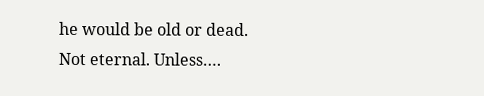he would be old or dead. Not eternal. Unless….